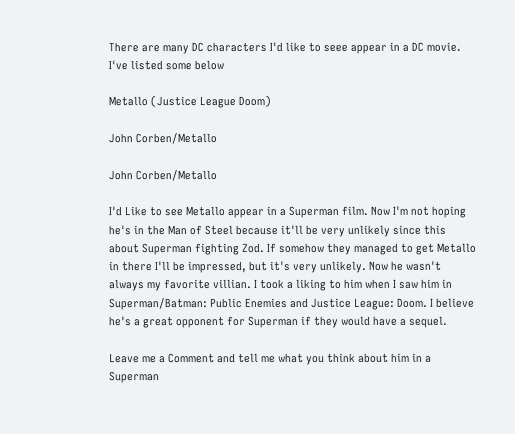There are many DC characters I'd like to seee appear in a DC movie. I've listed some below

Metallo (Justice League Doom)

John Corben/Metallo

John Corben/Metallo

I'd Like to see Metallo appear in a Superman film. Now I'm not hoping he's in the Man of Steel because it'll be very unlikely since this about Superman fighting Zod. If somehow they managed to get Metallo in there I'll be impressed, but it's very unlikely. Now he wasn't always my favorite villian. I took a liking to him when I saw him in Superman/Batman: Public Enemies and Justice League: Doom. I believe he's a great opponent for Superman if they would have a sequel.

Leave me a Comment and tell me what you think about him in a Superman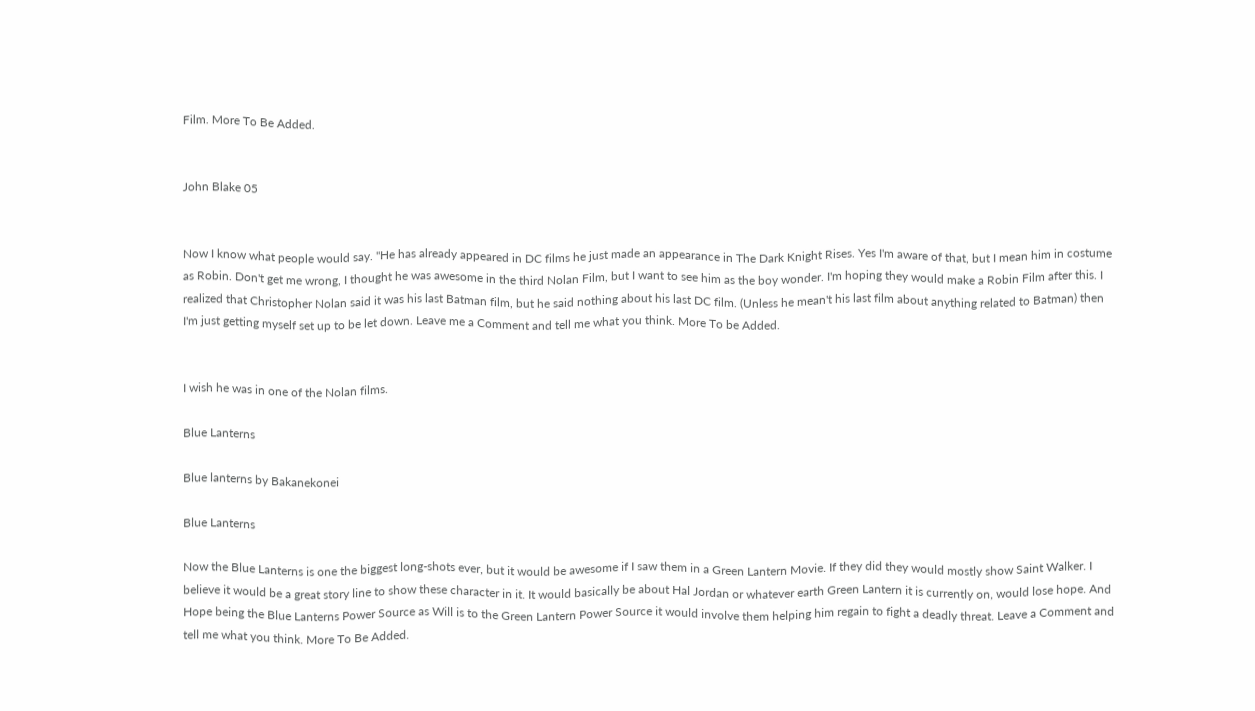Film. More To Be Added.


John Blake 05


Now I know what people would say. "He has already appeared in DC films he just made an appearance in The Dark Knight Rises. Yes I'm aware of that, but I mean him in costume as Robin. Don't get me wrong, I thought he was awesome in the third Nolan Film, but I want to see him as the boy wonder. I'm hoping they would make a Robin Film after this. I realized that Christopher Nolan said it was his last Batman film, but he said nothing about his last DC film. (Unless he mean't his last film about anything related to Batman) then I'm just getting myself set up to be let down. Leave me a Comment and tell me what you think. More To be Added.


I wish he was in one of the Nolan films.

Blue Lanterns

Blue lanterns by Bakanekonei

Blue Lanterns

Now the Blue Lanterns is one the biggest long-shots ever, but it would be awesome if I saw them in a Green Lantern Movie. If they did they would mostly show Saint Walker. I believe it would be a great story line to show these character in it. It would basically be about Hal Jordan or whatever earth Green Lantern it is currently on, would lose hope. And Hope being the Blue Lanterns Power Source as Will is to the Green Lantern Power Source it would involve them helping him regain to fight a deadly threat. Leave a Comment and tell me what you think. More To Be Added.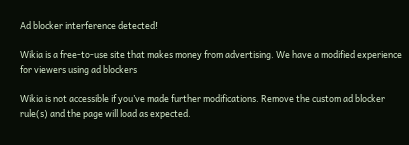Ad blocker interference detected!

Wikia is a free-to-use site that makes money from advertising. We have a modified experience for viewers using ad blockers

Wikia is not accessible if you’ve made further modifications. Remove the custom ad blocker rule(s) and the page will load as expected.